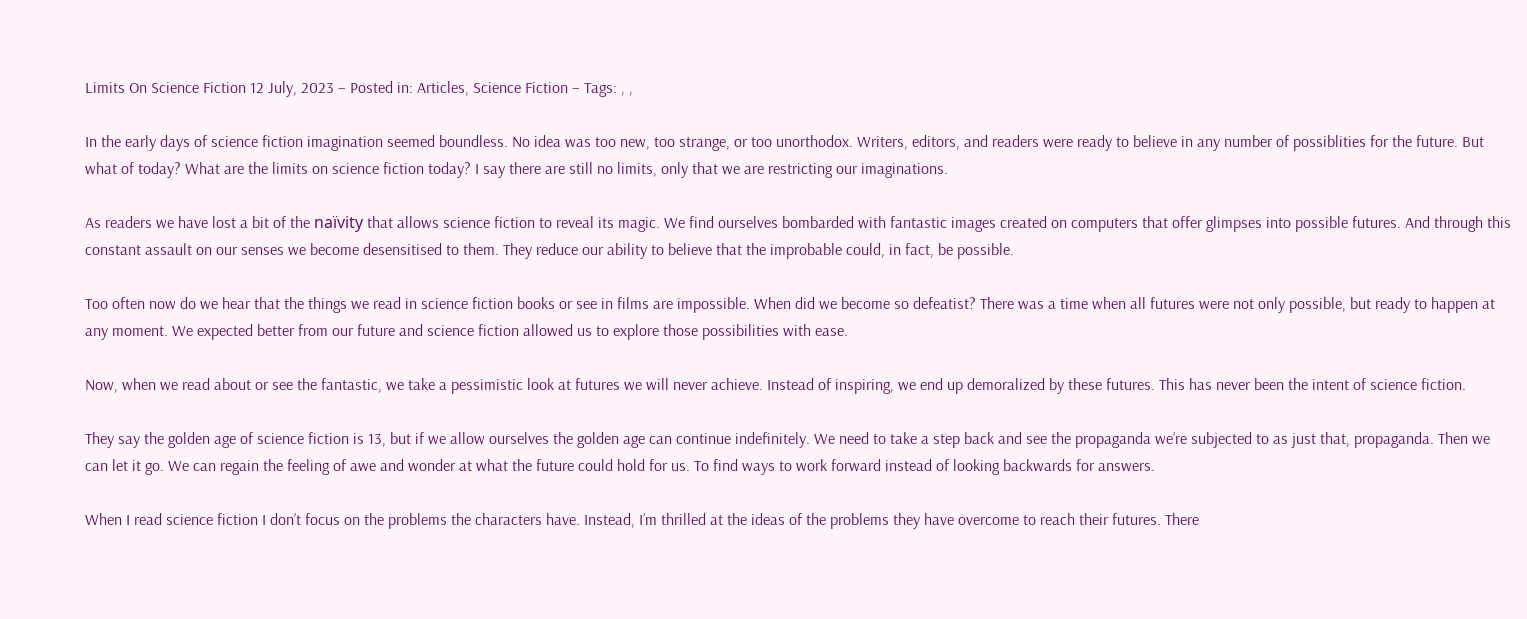Limits On Science Fiction 12 July, 2023 – Posted in: Articles, Science Fiction – Tags: , ,

In the early days of science fiction imagination seemed boundless. No idea was too new, too strange, or too unorthodox. Writers, editors, and readers were ready to believe in any number of possiblities for the future. But what of today? What are the limits on science fiction today? I say there are still no limits, only that we are restricting our imaginations.

As readers we have lost a bit of the naïvity that allows science fiction to reveal its magic. We find ourselves bombarded with fantastic images created on computers that offer glimpses into possible futures. And through this constant assault on our senses we become desensitised to them. They reduce our ability to believe that the improbable could, in fact, be possible.

Too often now do we hear that the things we read in science fiction books or see in films are impossible. When did we become so defeatist? There was a time when all futures were not only possible, but ready to happen at any moment. We expected better from our future and science fiction allowed us to explore those possibilities with ease.

Now, when we read about or see the fantastic, we take a pessimistic look at futures we will never achieve. Instead of inspiring, we end up demoralized by these futures. This has never been the intent of science fiction.

They say the golden age of science fiction is 13, but if we allow ourselves the golden age can continue indefinitely. We need to take a step back and see the propaganda we’re subjected to as just that, propaganda. Then we can let it go. We can regain the feeling of awe and wonder at what the future could hold for us. To find ways to work forward instead of looking backwards for answers.

When I read science fiction I don’t focus on the problems the characters have. Instead, I’m thrilled at the ideas of the problems they have overcome to reach their futures. There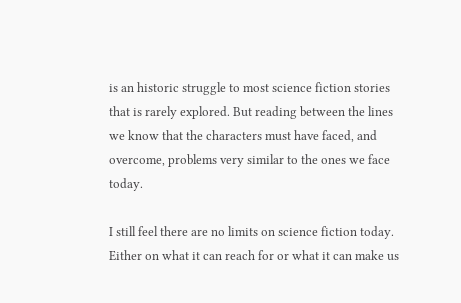is an historic struggle to most science fiction stories that is rarely explored. But reading between the lines we know that the characters must have faced, and overcome, problems very similar to the ones we face today.

I still feel there are no limits on science fiction today. Either on what it can reach for or what it can make us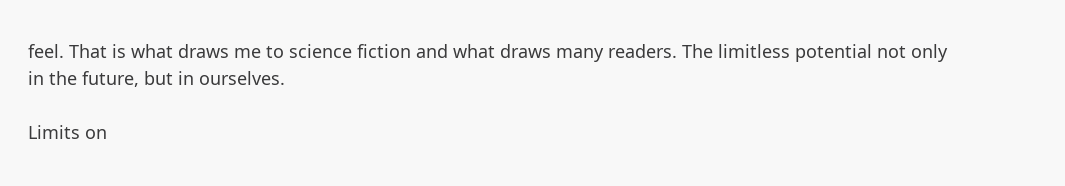feel. That is what draws me to science fiction and what draws many readers. The limitless potential not only in the future, but in ourselves.

Limits on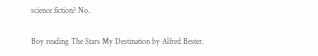science fiction? No.

Boy reading The Stars My Destination by Alfred Bester.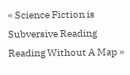« Science Fiction is Subversive Reading
Reading Without A Map »